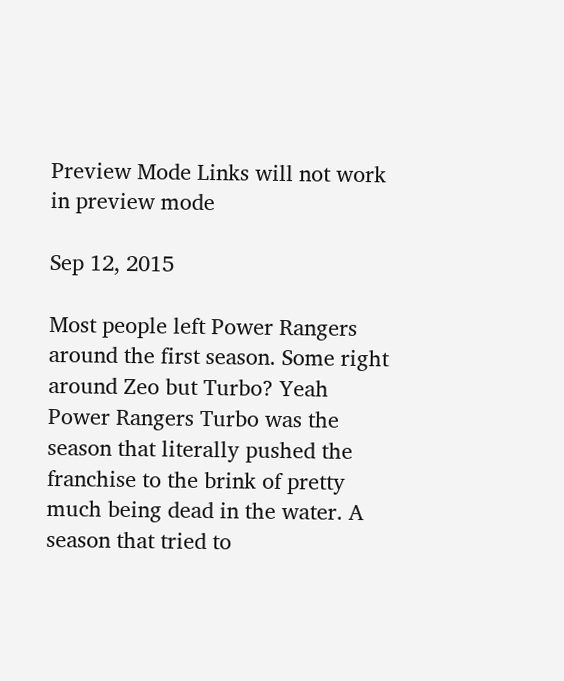Preview Mode Links will not work in preview mode

Sep 12, 2015

Most people left Power Rangers around the first season. Some right around Zeo but Turbo? Yeah Power Rangers Turbo was the season that literally pushed the franchise to the brink of pretty much being dead in the water. A season that tried to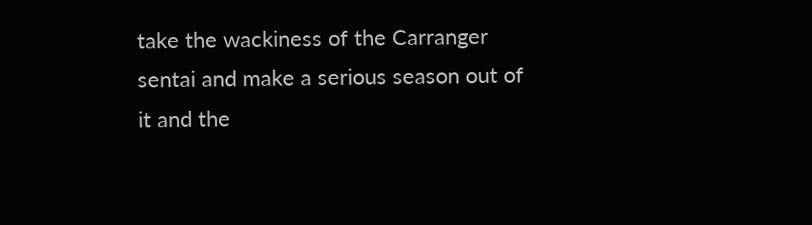take the wackiness of the Carranger sentai and make a serious season out of it and the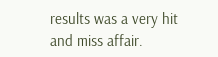results was a very hit and miss affair.